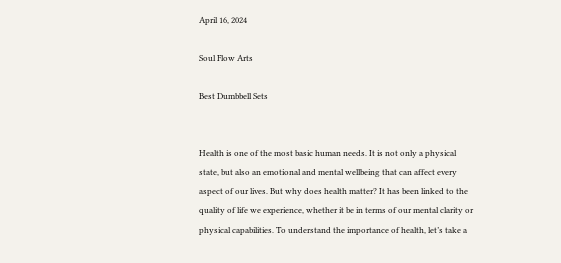April 16, 2024

Soul Flow Arts

Best Dumbbell Sets


Health is one of the most basic human needs. It is not only a physical state, but also an emotional and mental wellbeing that can affect every aspect of our lives. But why does health matter? It has been linked to the quality of life we experience, whether it be in terms of our mental clarity or physical capabilities. To understand the importance of health, let’s take a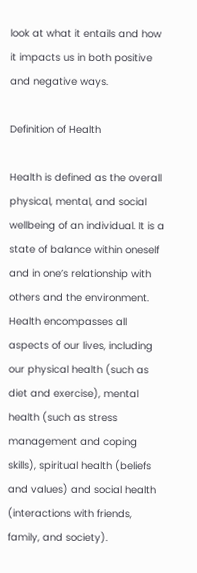look at what it entails and how it impacts us in both positive and negative ways.

Definition of Health

Health is defined as the overall physical, mental, and social wellbeing of an individual. It is a state of balance within oneself and in one’s relationship with others and the environment. Health encompasses all aspects of our lives, including our physical health (such as diet and exercise), mental health (such as stress management and coping skills), spiritual health (beliefs and values) and social health (interactions with friends, family, and society).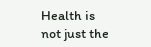Health is not just the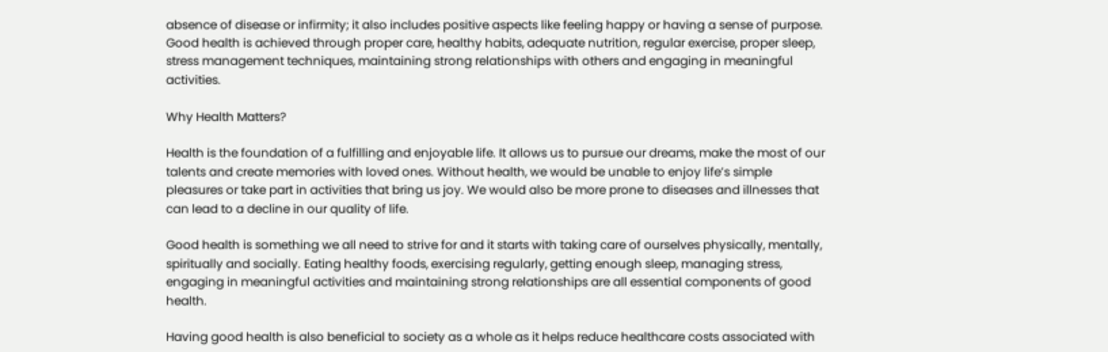absence of disease or infirmity; it also includes positive aspects like feeling happy or having a sense of purpose. Good health is achieved through proper care, healthy habits, adequate nutrition, regular exercise, proper sleep, stress management techniques, maintaining strong relationships with others and engaging in meaningful activities.

Why Health Matters?

Health is the foundation of a fulfilling and enjoyable life. It allows us to pursue our dreams, make the most of our talents and create memories with loved ones. Without health, we would be unable to enjoy life’s simple pleasures or take part in activities that bring us joy. We would also be more prone to diseases and illnesses that can lead to a decline in our quality of life.

Good health is something we all need to strive for and it starts with taking care of ourselves physically, mentally, spiritually and socially. Eating healthy foods, exercising regularly, getting enough sleep, managing stress, engaging in meaningful activities and maintaining strong relationships are all essential components of good health.

Having good health is also beneficial to society as a whole as it helps reduce healthcare costs associated with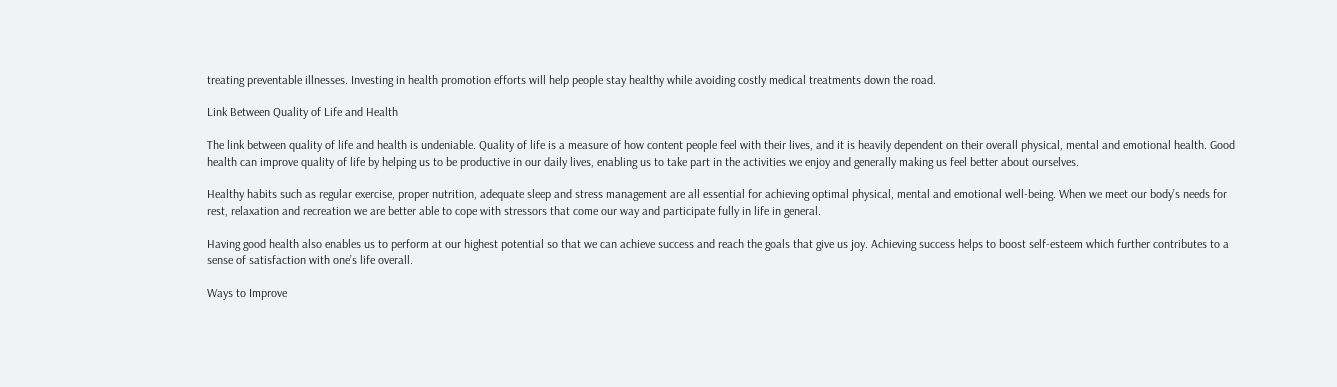treating preventable illnesses. Investing in health promotion efforts will help people stay healthy while avoiding costly medical treatments down the road.

Link Between Quality of Life and Health

The link between quality of life and health is undeniable. Quality of life is a measure of how content people feel with their lives, and it is heavily dependent on their overall physical, mental and emotional health. Good health can improve quality of life by helping us to be productive in our daily lives, enabling us to take part in the activities we enjoy and generally making us feel better about ourselves.

Healthy habits such as regular exercise, proper nutrition, adequate sleep and stress management are all essential for achieving optimal physical, mental and emotional well-being. When we meet our body’s needs for rest, relaxation and recreation we are better able to cope with stressors that come our way and participate fully in life in general.

Having good health also enables us to perform at our highest potential so that we can achieve success and reach the goals that give us joy. Achieving success helps to boost self-esteem which further contributes to a sense of satisfaction with one’s life overall.

Ways to Improve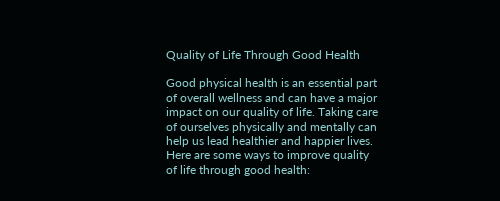Quality of Life Through Good Health

Good physical health is an essential part of overall wellness and can have a major impact on our quality of life. Taking care of ourselves physically and mentally can help us lead healthier and happier lives. Here are some ways to improve quality of life through good health: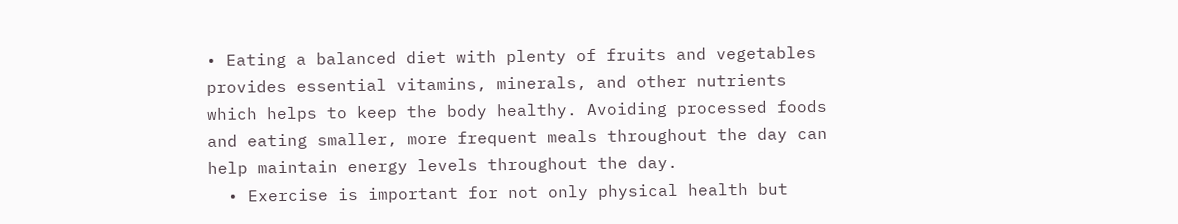• Eating a balanced diet with plenty of fruits and vegetables provides essential vitamins, minerals, and other nutrients which helps to keep the body healthy. Avoiding processed foods and eating smaller, more frequent meals throughout the day can help maintain energy levels throughout the day.
  • Exercise is important for not only physical health but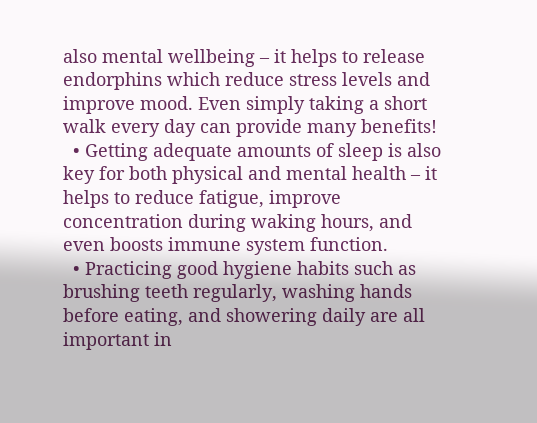also mental wellbeing – it helps to release endorphins which reduce stress levels and improve mood. Even simply taking a short walk every day can provide many benefits!
  • Getting adequate amounts of sleep is also key for both physical and mental health – it helps to reduce fatigue, improve concentration during waking hours, and even boosts immune system function.
  • Practicing good hygiene habits such as brushing teeth regularly, washing hands before eating, and showering daily are all important in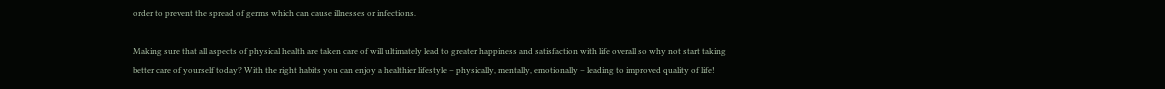order to prevent the spread of germs which can cause illnesses or infections.

Making sure that all aspects of physical health are taken care of will ultimately lead to greater happiness and satisfaction with life overall so why not start taking better care of yourself today? With the right habits you can enjoy a healthier lifestyle – physically, mentally, emotionally – leading to improved quality of life!